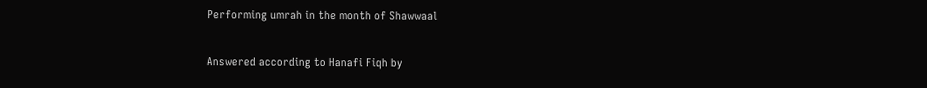Performing umrah in the month of Shawwaal

Answered according to Hanafi Fiqh by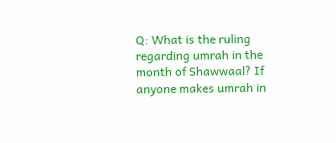Q: What is the ruling regarding umrah in the month of Shawwaal? If anyone makes umrah in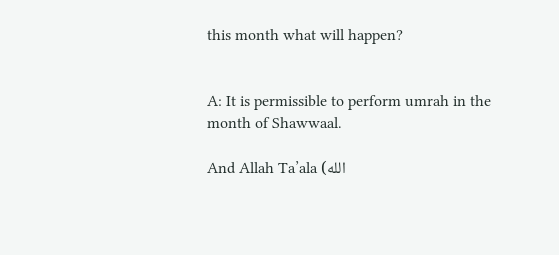this month what will happen?


A: It is permissible to perform umrah in the month of Shawwaal.

And Allah Ta’ala (الله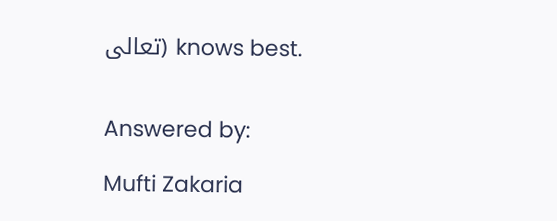تعالى) knows best.


Answered by:

Mufti Zakaria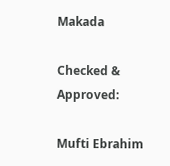Makada

Checked & Approved:

Mufti Ebrahim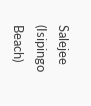Salejee (Isipingo Beach)